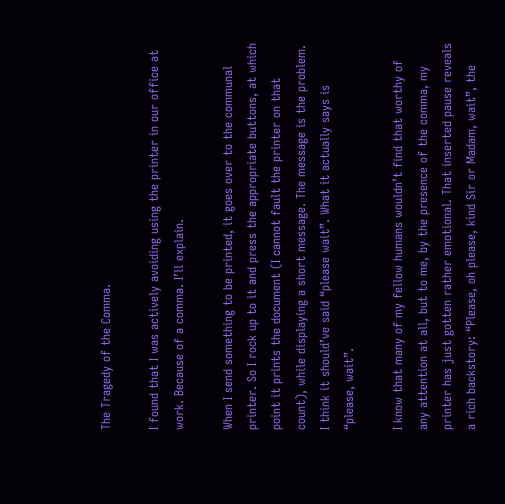The Tragedy of the Comma.

I found that I was actively avoiding using the printer in our office at work. Because of a comma. I’ll explain.

When I send something to be printed, it goes over to the communal printer. So I rock up to it and press the appropriate buttons, at which point it prints the document (I cannot fault the printer on that count), while displaying a short message. The message is the problem. I think it should’ve said “please wait”. What it actually says is “please, wait”.

I know that many of my fellow humans wouldn’t find that worthy of any attention at all, but to me, by the presence of the comma, my printer has just gotten rather emotional. That inserted pause reveals a rich backstory: “Please, oh please, kind Sir or Madam, wait”, the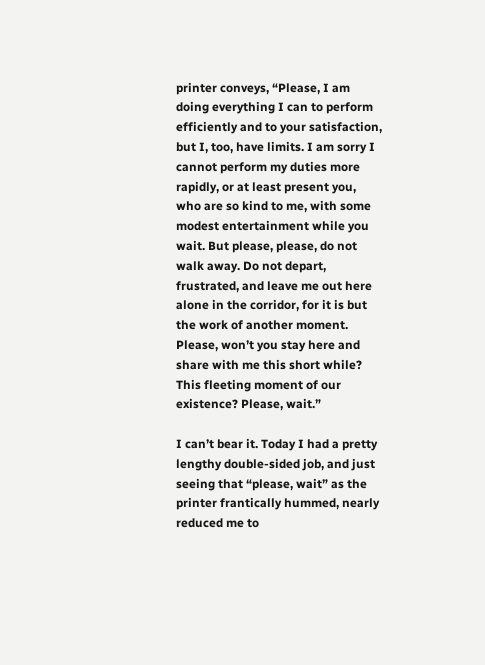printer conveys, “Please, I am doing everything I can to perform efficiently and to your satisfaction, but I, too, have limits. I am sorry I cannot perform my duties more rapidly, or at least present you, who are so kind to me, with some modest entertainment while you wait. But please, please, do not walk away. Do not depart, frustrated, and leave me out here alone in the corridor, for it is but the work of another moment. Please, won’t you stay here and share with me this short while? This fleeting moment of our existence? Please, wait.”

I can’t bear it. Today I had a pretty lengthy double-sided job, and just seeing that “please, wait” as the printer frantically hummed, nearly reduced me to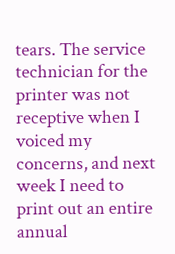tears. The service technician for the printer was not receptive when I voiced my concerns, and next week I need to print out an entire annual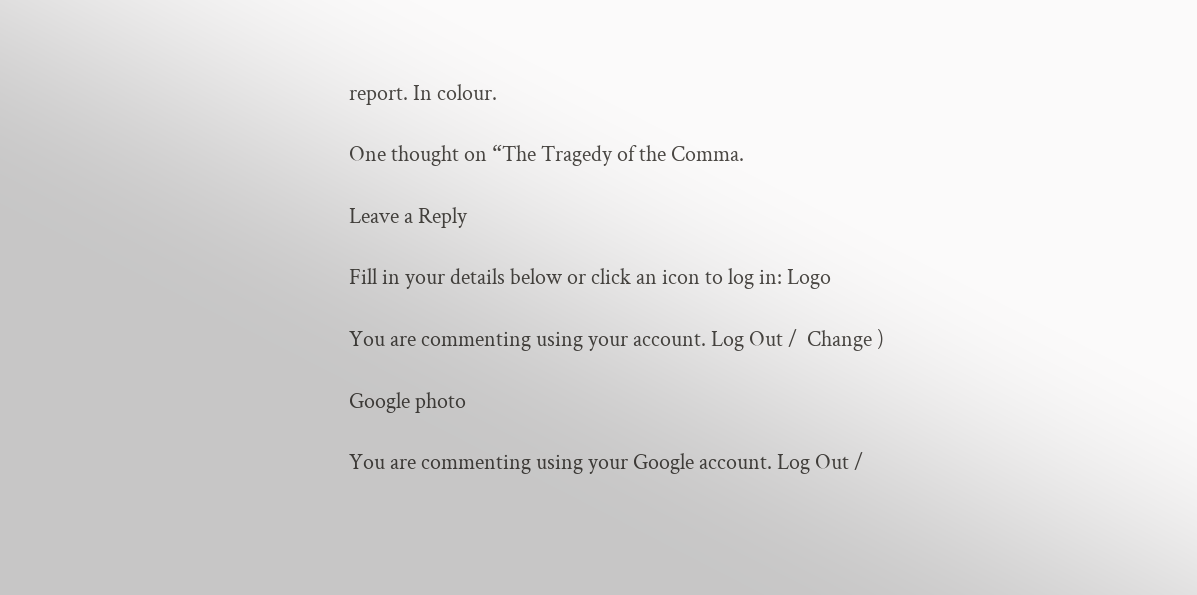report. In colour.

One thought on “The Tragedy of the Comma.

Leave a Reply

Fill in your details below or click an icon to log in: Logo

You are commenting using your account. Log Out /  Change )

Google photo

You are commenting using your Google account. Log Out /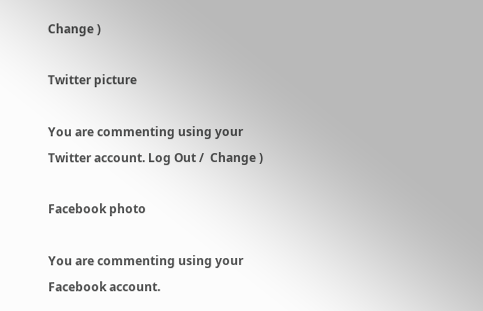Change )

Twitter picture

You are commenting using your Twitter account. Log Out /  Change )

Facebook photo

You are commenting using your Facebook account.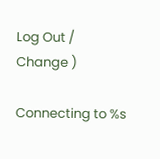Log Out /  Change )

Connecting to %s